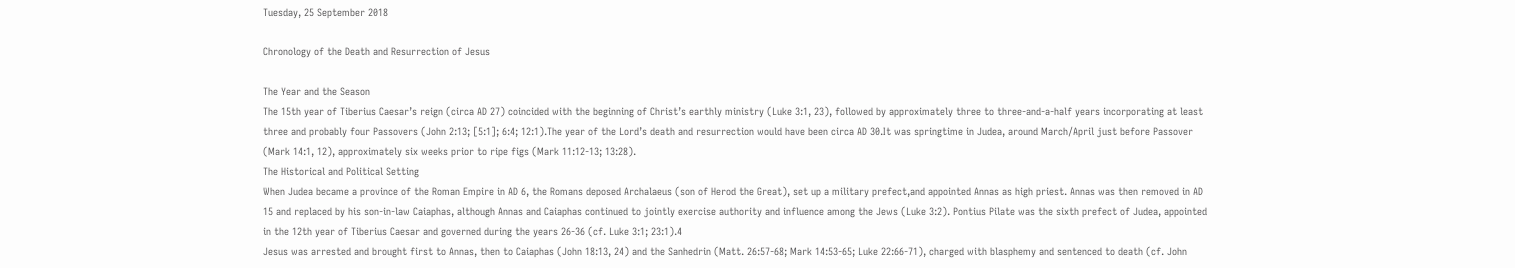Tuesday, 25 September 2018

Chronology of the Death and Resurrection of Jesus

The Year and the Season
The 15th year of Tiberius Caesar’s reign (circa AD 27) coincided with the beginning of Christ’s earthly ministry (Luke 3:1, 23), followed by approximately three to three-and-a-half years incorporating at least three and probably four Passovers (John 2:13; [5:1]; 6:4; 12:1).The year of the Lord’s death and resurrection would have been circa AD 30.It was springtime in Judea, around March/April just before Passover (Mark 14:1, 12), approximately six weeks prior to ripe figs (Mark 11:12-13; 13:28).
The Historical and Political Setting
When Judea became a province of the Roman Empire in AD 6, the Romans deposed Archalaeus (son of Herod the Great), set up a military prefect,and appointed Annas as high priest. Annas was then removed in AD 15 and replaced by his son-in-law Caiaphas, although Annas and Caiaphas continued to jointly exercise authority and influence among the Jews (Luke 3:2). Pontius Pilate was the sixth prefect of Judea, appointed in the 12th year of Tiberius Caesar and governed during the years 26-36 (cf. Luke 3:1; 23:1).4
Jesus was arrested and brought first to Annas, then to Caiaphas (John 18:13, 24) and the Sanhedrin (Matt. 26:57-68; Mark 14:53-65; Luke 22:66-71), charged with blasphemy and sentenced to death (cf. John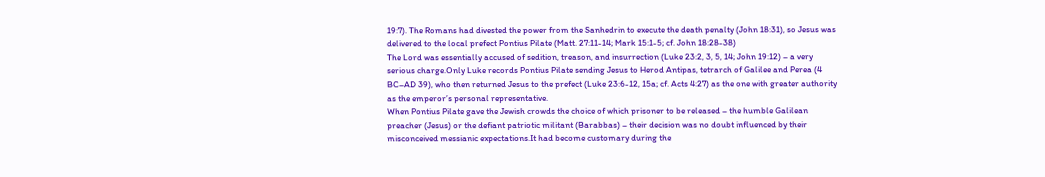19:7). The Romans had divested the power from the Sanhedrin to execute the death penalty (John 18:31), so Jesus was delivered to the local prefect Pontius Pilate (Matt. 27:11-14; Mark 15:1-5; cf. John 18:28-38)
The Lord was essentially accused of sedition, treason, and insurrection (Luke 23:2, 3, 5, 14; John 19:12) – a very serious charge.Only Luke records Pontius Pilate sending Jesus to Herod Antipas, tetrarch of Galilee and Perea (4 BC–AD 39), who then returned Jesus to the prefect (Luke 23:6-12, 15a; cf. Acts 4:27) as the one with greater authority as the emperor’s personal representative.
When Pontius Pilate gave the Jewish crowds the choice of which prisoner to be released – the humble Galilean preacher (Jesus) or the defiant patriotic militant (Barabbas) – their decision was no doubt influenced by their misconceived messianic expectations.It had become customary during the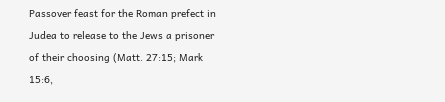Passover feast for the Roman prefect in Judea to release to the Jews a prisoner of their choosing (Matt. 27:15; Mark 15:6,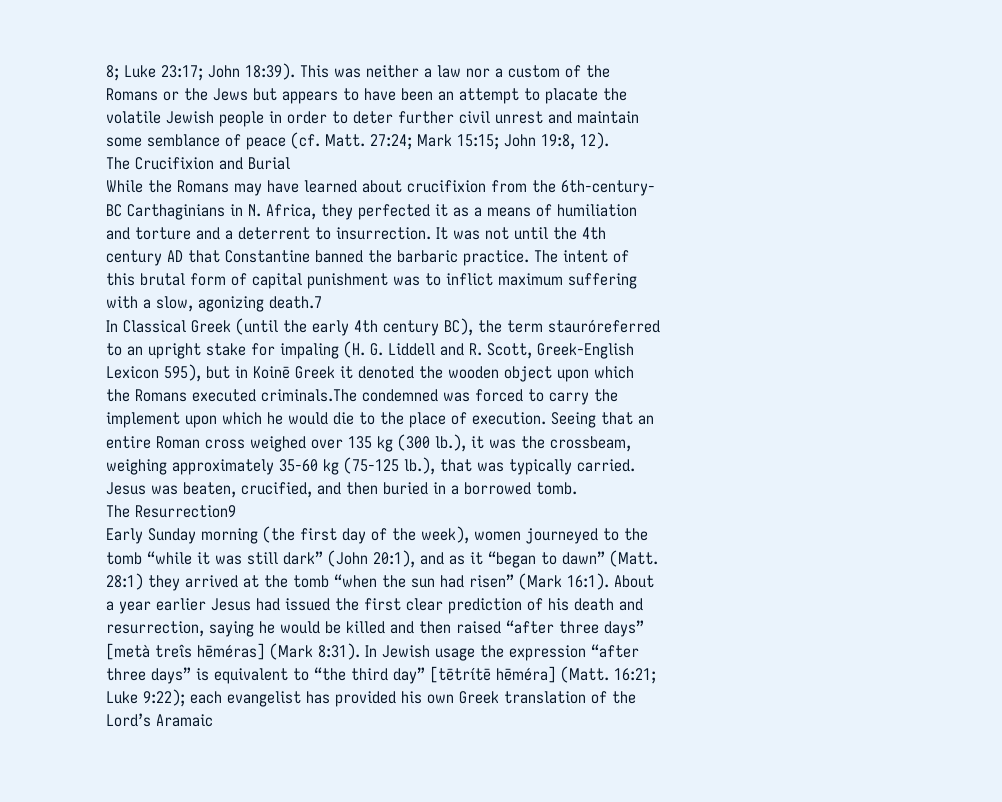8; Luke 23:17; John 18:39). This was neither a law nor a custom of the Romans or the Jews but appears to have been an attempt to placate the volatile Jewish people in order to deter further civil unrest and maintain some semblance of peace (cf. Matt. 27:24; Mark 15:15; John 19:8, 12).
The Crucifixion and Burial
While the Romans may have learned about crucifixion from the 6th-century-BC Carthaginians in N. Africa, they perfected it as a means of humiliation and torture and a deterrent to insurrection. It was not until the 4th century AD that Constantine banned the barbaric practice. The intent of this brutal form of capital punishment was to inflict maximum suffering with a slow, agonizing death.7
In Classical Greek (until the early 4th century BC), the term stauróreferred to an upright stake for impaling (H. G. Liddell and R. Scott, Greek-English Lexicon 595), but in Koinē Greek it denoted the wooden object upon which the Romans executed criminals.The condemned was forced to carry the implement upon which he would die to the place of execution. Seeing that an entire Roman cross weighed over 135 kg (300 lb.), it was the crossbeam, weighing approximately 35-60 kg (75-125 lb.), that was typically carried. Jesus was beaten, crucified, and then buried in a borrowed tomb.
The Resurrection9
Early Sunday morning (the first day of the week), women journeyed to the tomb “while it was still dark” (John 20:1), and as it “began to dawn” (Matt. 28:1) they arrived at the tomb “when the sun had risen” (Mark 16:1). About a year earlier Jesus had issued the first clear prediction of his death and resurrection, saying he would be killed and then raised “after three days” [metà treîs hēméras] (Mark 8:31). In Jewish usage the expression “after three days” is equivalent to “the third day” [tētrítē hēméra] (Matt. 16:21; Luke 9:22); each evangelist has provided his own Greek translation of the Lord’s Aramaic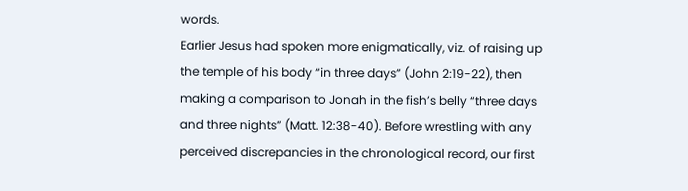words.
Earlier Jesus had spoken more enigmatically, viz. of raising up the temple of his body “in three days” (John 2:19-22), then making a comparison to Jonah in the fish’s belly “three days and three nights” (Matt. 12:38-40). Before wrestling with any perceived discrepancies in the chronological record, our first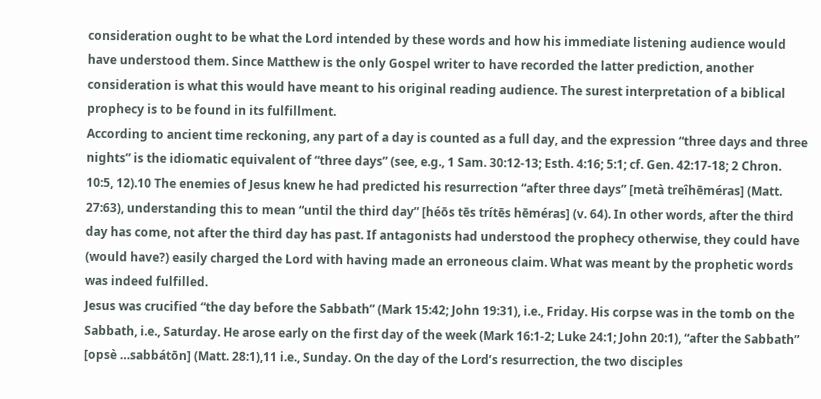consideration ought to be what the Lord intended by these words and how his immediate listening audience would have understood them. Since Matthew is the only Gospel writer to have recorded the latter prediction, another consideration is what this would have meant to his original reading audience. The surest interpretation of a biblical prophecy is to be found in its fulfillment.
According to ancient time reckoning, any part of a day is counted as a full day, and the expression “three days and three nights” is the idiomatic equivalent of “three days” (see, e.g., 1 Sam. 30:12-13; Esth. 4:16; 5:1; cf. Gen. 42:17-18; 2 Chron. 10:5, 12).10 The enemies of Jesus knew he had predicted his resurrection “after three days” [metà treîhēméras] (Matt. 27:63), understanding this to mean “until the third day” [héōs tēs trítēs hēméras] (v. 64). In other words, after the third day has come, not after the third day has past. If antagonists had understood the prophecy otherwise, they could have (would have?) easily charged the Lord with having made an erroneous claim. What was meant by the prophetic words was indeed fulfilled.
Jesus was crucified “the day before the Sabbath” (Mark 15:42; John 19:31), i.e., Friday. His corpse was in the tomb on the Sabbath, i.e., Saturday. He arose early on the first day of the week (Mark 16:1-2; Luke 24:1; John 20:1), “after the Sabbath” [opsè …sabbátōn] (Matt. 28:1),11 i.e., Sunday. On the day of the Lord’s resurrection, the two disciples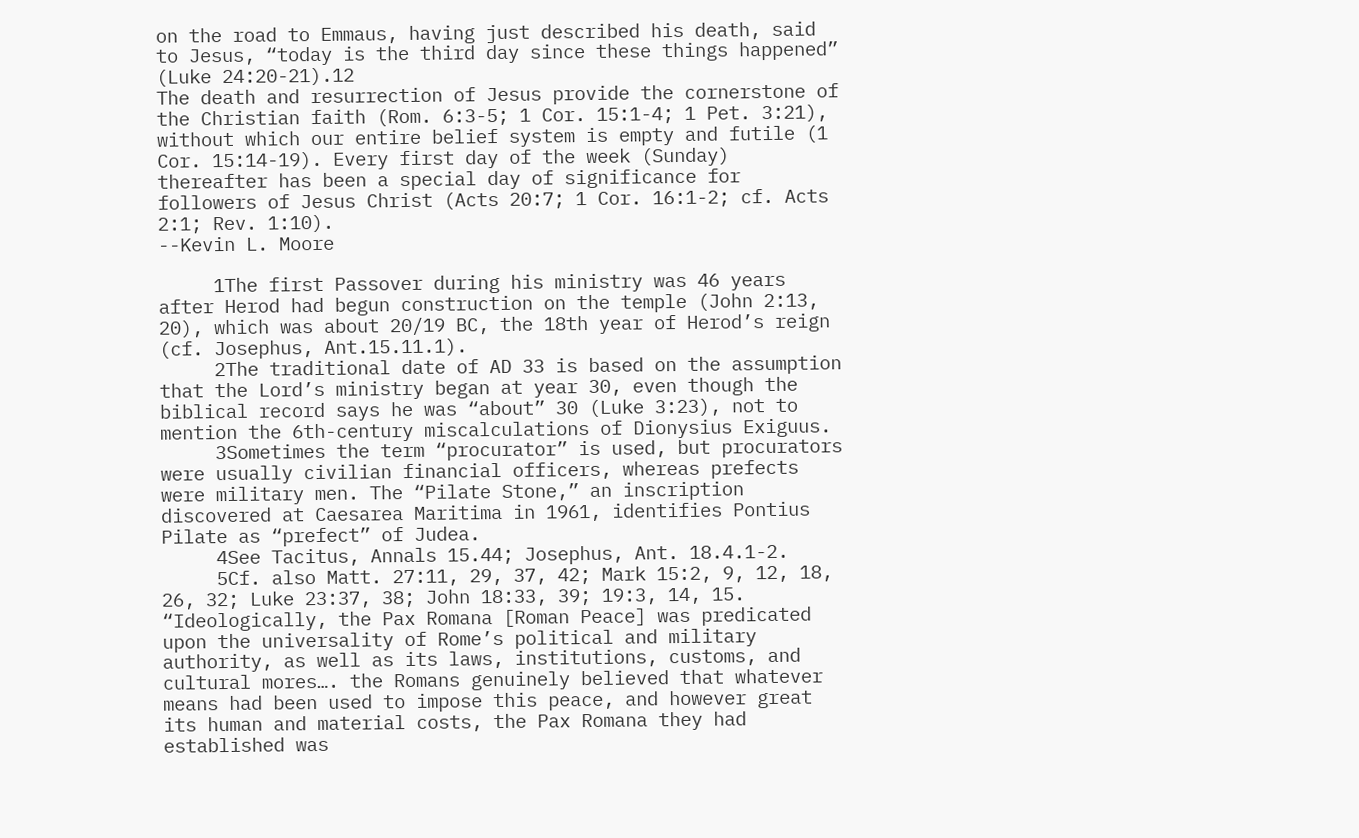on the road to Emmaus, having just described his death, said to Jesus, “today is the third day since these things happened” (Luke 24:20-21).12
The death and resurrection of Jesus provide the cornerstone of the Christian faith (Rom. 6:3-5; 1 Cor. 15:1-4; 1 Pet. 3:21), without which our entire belief system is empty and futile (1 Cor. 15:14-19). Every first day of the week (Sunday) thereafter has been a special day of significance for followers of Jesus Christ (Acts 20:7; 1 Cor. 16:1-2; cf. Acts 2:1; Rev. 1:10).
--Kevin L. Moore

     1The first Passover during his ministry was 46 years after Herod had begun construction on the temple (John 2:13, 20), which was about 20/19 BC, the 18th year of Herod’s reign (cf. Josephus, Ant.15.11.1).
     2The traditional date of AD 33 is based on the assumption that the Lord’s ministry began at year 30, even though the biblical record says he was “about” 30 (Luke 3:23), not to mention the 6th-century miscalculations of Dionysius Exiguus.
     3Sometimes the term “procurator” is used, but procurators were usually civilian financial officers, whereas prefects were military men. The “Pilate Stone,” an inscription discovered at Caesarea Maritima in 1961, identifies Pontius Pilate as “prefect” of Judea.
     4See Tacitus, Annals 15.44; Josephus, Ant. 18.4.1-2.
     5Cf. also Matt. 27:11, 29, 37, 42; Mark 15:2, 9, 12, 18, 26, 32; Luke 23:37, 38; John 18:33, 39; 19:3, 14, 15. “Ideologically, the Pax Romana [Roman Peace] was predicated upon the universality of Rome’s political and military authority, as well as its laws, institutions, customs, and cultural mores…. the Romans genuinely believed that whatever means had been used to impose this peace, and however great its human and material costs, the Pax Romana they had established was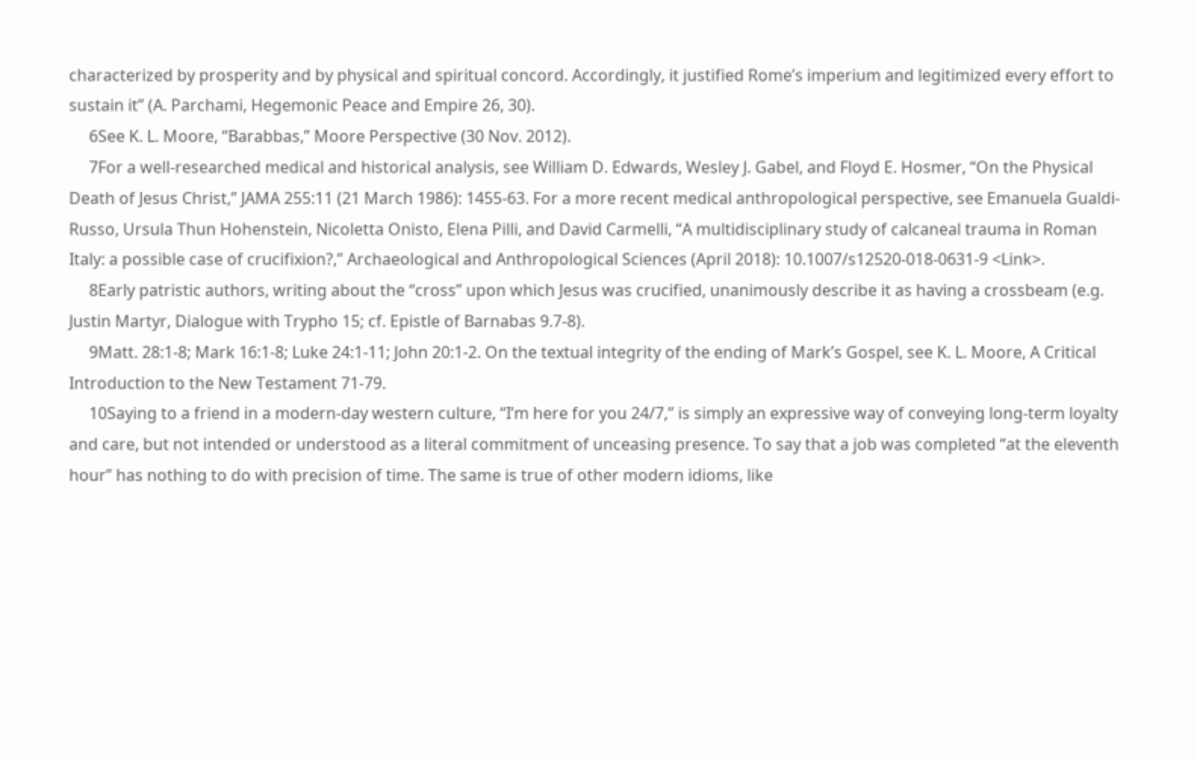characterized by prosperity and by physical and spiritual concord. Accordingly, it justified Rome’s imperium and legitimized every effort to sustain it” (A. Parchami, Hegemonic Peace and Empire 26, 30).
     6See K. L. Moore, “Barabbas,” Moore Perspective (30 Nov. 2012).
     7For a well-researched medical and historical analysis, see William D. Edwards, Wesley J. Gabel, and Floyd E. Hosmer, “On the Physical Death of Jesus Christ,” JAMA 255:11 (21 March 1986): 1455-63. For a more recent medical anthropological perspective, see Emanuela Gualdi-Russo, Ursula Thun Hohenstein, Nicoletta Onisto, Elena Pilli, and David Carmelli, “A multidisciplinary study of calcaneal trauma in Roman Italy: a possible case of crucifixion?,” Archaeological and Anthropological Sciences (April 2018): 10.1007/s12520-018-0631-9 <Link>.
     8Early patristic authors, writing about the “cross” upon which Jesus was crucified, unanimously describe it as having a crossbeam (e.g. Justin Martyr, Dialogue with Trypho 15; cf. Epistle of Barnabas 9.7-8).
     9Matt. 28:1-8; Mark 16:1-8; Luke 24:1-11; John 20:1-2. On the textual integrity of the ending of Mark’s Gospel, see K. L. Moore, A Critical Introduction to the New Testament 71-79.
     10Saying to a friend in a modern-day western culture, “I’m here for you 24/7,” is simply an expressive way of conveying long-term loyalty and care, but not intended or understood as a literal commitment of unceasing presence. To say that a job was completed “at the eleventh hour” has nothing to do with precision of time. The same is true of other modern idioms, like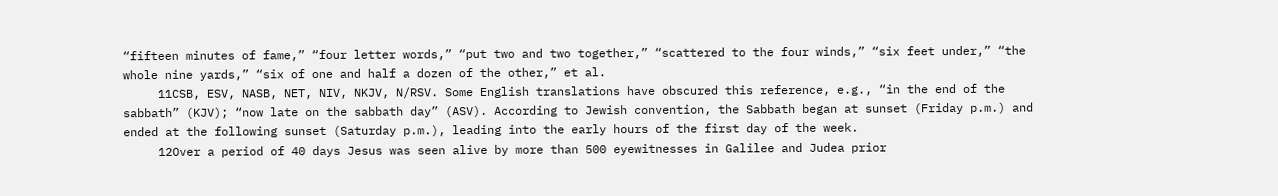“fifteen minutes of fame,” “four letter words,” “put two and two together,” “scattered to the four winds,” “six feet under,” “the whole nine yards,” “six of one and half a dozen of the other,” et al.
     11CSB, ESV, NASB, NET, NIV, NKJV, N/RSV. Some English translations have obscured this reference, e.g., “in the end of the sabbath” (KJV); “now late on the sabbath day” (ASV). According to Jewish convention, the Sabbath began at sunset (Friday p.m.) and ended at the following sunset (Saturday p.m.), leading into the early hours of the first day of the week.
     12Over a period of 40 days Jesus was seen alive by more than 500 eyewitnesses in Galilee and Judea prior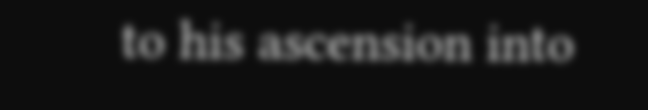to his ascension into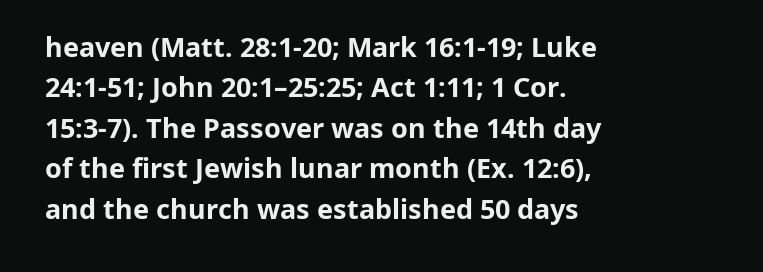heaven (Matt. 28:1-20; Mark 16:1-19; Luke 24:1-51; John 20:1–25:25; Act 1:11; 1 Cor. 15:3-7). The Passover was on the 14th day of the first Jewish lunar month (Ex. 12:6), and the church was established 50 days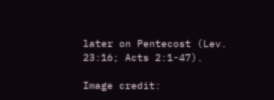later on Pentecost (Lev. 23:16; Acts 2:1-47).

Image credit: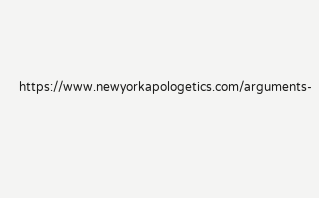https://www.newyorkapologetics.com/arguments-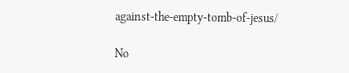against-the-empty-tomb-of-jesus/

No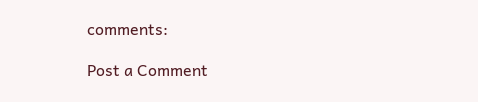comments:

Post a Comment